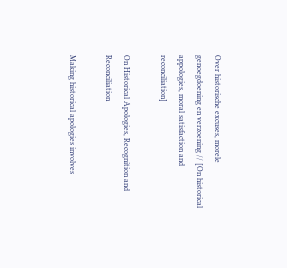Over historische excuses, morele genoegdoening en verzoening // [On historical appologies, moral satisfaction and reconciliation]

On Historical Apologies, Recognition and Reconciliation

Making historical apologies involves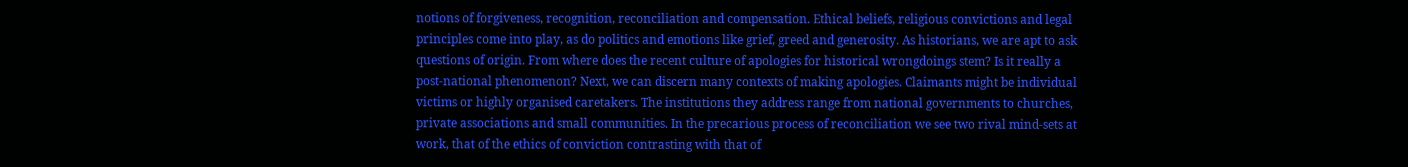notions of forgiveness, recognition, reconciliation and compensation. Ethical beliefs, religious convictions and legal principles come into play, as do politics and emotions like grief, greed and generosity. As historians, we are apt to ask questions of origin. From where does the recent culture of apologies for historical wrongdoings stem? Is it really a post-national phenomenon? Next, we can discern many contexts of making apologies. Claimants might be individual victims or highly organised caretakers. The institutions they address range from national governments to churches, private associations and small communities. In the precarious process of reconciliation we see two rival mind-sets at work, that of the ethics of conviction contrasting with that of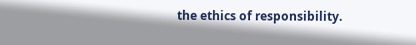the ethics of responsibility.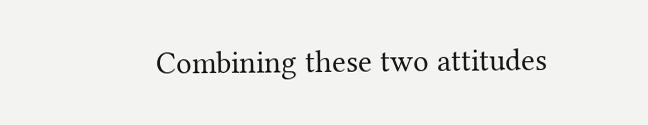Combining these two attitudes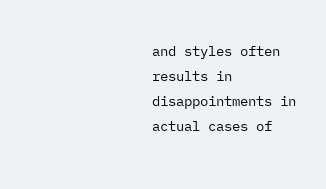and styles often results in disappointments in actual cases of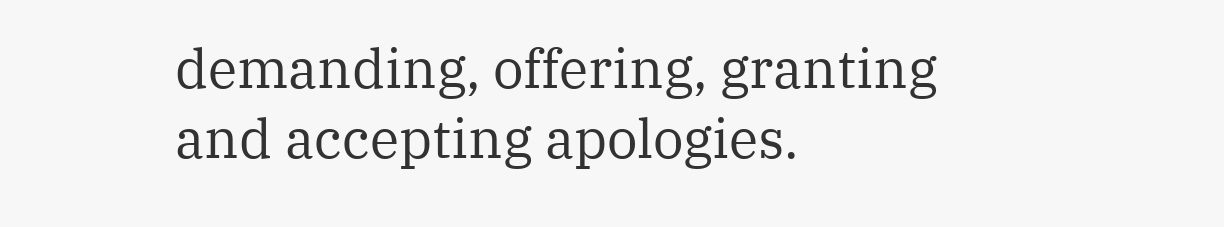demanding, offering, granting and accepting apologies.